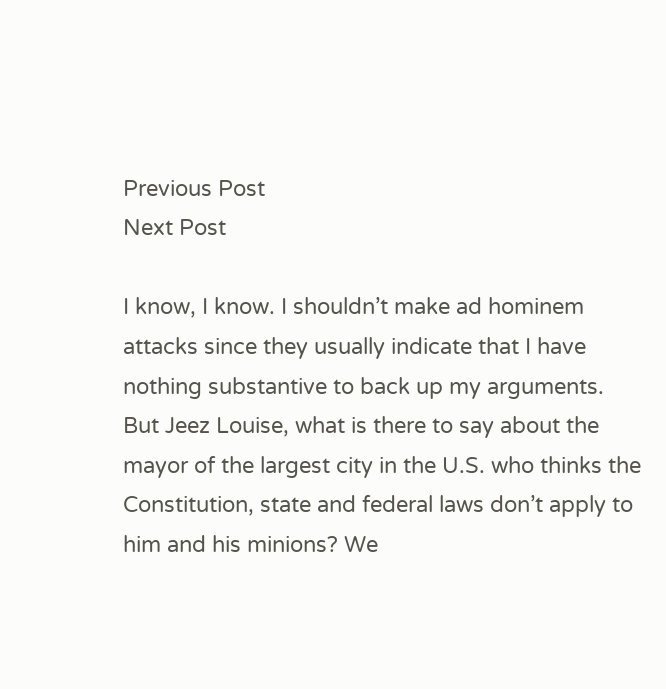Previous Post
Next Post

I know, I know. I shouldn’t make ad hominem attacks since they usually indicate that I have nothing substantive to back up my arguments. But Jeez Louise, what is there to say about the mayor of the largest city in the U.S. who thinks the Constitution, state and federal laws don’t apply to him and his minions? We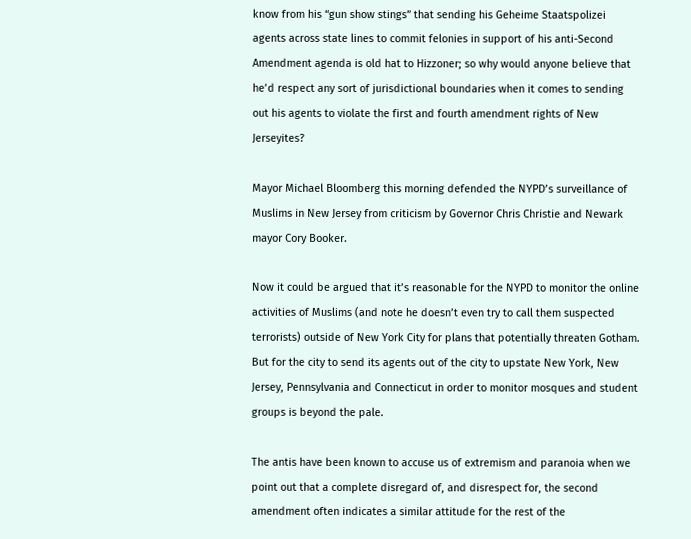know from his “gun show stings” that sending his Geheime Staatspolizei agents across state lines to commit felonies in support of his anti-Second Amendment agenda is old hat to Hizzoner; so why would anyone believe that he’d respect any sort of jurisdictional boundaries when it comes to sending out his agents to violate the first and fourth amendment rights of New Jerseyites?

Mayor Michael Bloomberg this morning defended the NYPD’s surveillance of Muslims in New Jersey from criticism by Governor Chris Christie and Newark mayor Cory Booker.

Now it could be argued that it’s reasonable for the NYPD to monitor the online activities of Muslims (and note he doesn’t even try to call them suspected terrorists) outside of New York City for plans that potentially threaten Gotham. But for the city to send its agents out of the city to upstate New York, New Jersey, Pennsylvania and Connecticut in order to monitor mosques and student groups is beyond the pale.

The antis have been known to accuse us of extremism and paranoia when we point out that a complete disregard of, and disrespect for, the second amendment often indicates a similar attitude for the rest of the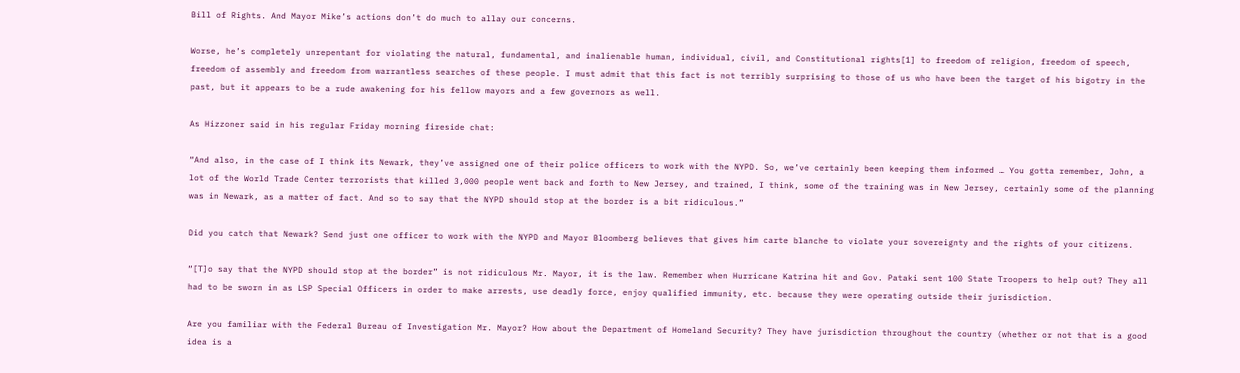Bill of Rights. And Mayor Mike’s actions don’t do much to allay our concerns.

Worse, he’s completely unrepentant for violating the natural, fundamental, and inalienable human, individual, civil, and Constitutional rights[1] to freedom of religion, freedom of speech, freedom of assembly and freedom from warrantless searches of these people. I must admit that this fact is not terribly surprising to those of us who have been the target of his bigotry in the past, but it appears to be a rude awakening for his fellow mayors and a few governors as well.

As Hizzoner said in his regular Friday morning fireside chat:

“And also, in the case of I think its Newark, they’ve assigned one of their police officers to work with the NYPD. So, we’ve certainly been keeping them informed … You gotta remember, John, a lot of the World Trade Center terrorists that killed 3,000 people went back and forth to New Jersey, and trained, I think, some of the training was in New Jersey, certainly some of the planning was in Newark, as a matter of fact. And so to say that the NYPD should stop at the border is a bit ridiculous.”

Did you catch that Newark? Send just one officer to work with the NYPD and Mayor Bloomberg believes that gives him carte blanche to violate your sovereignty and the rights of your citizens.

“[T]o say that the NYPD should stop at the border” is not ridiculous Mr. Mayor, it is the law. Remember when Hurricane Katrina hit and Gov. Pataki sent 100 State Troopers to help out? They all had to be sworn in as LSP Special Officers in order to make arrests, use deadly force, enjoy qualified immunity, etc. because they were operating outside their jurisdiction.

Are you familiar with the Federal Bureau of Investigation Mr. Mayor? How about the Department of Homeland Security? They have jurisdiction throughout the country (whether or not that is a good idea is a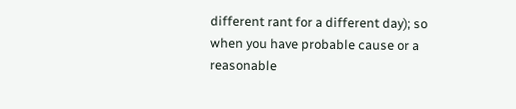different rant for a different day); so when you have probable cause or a reasonable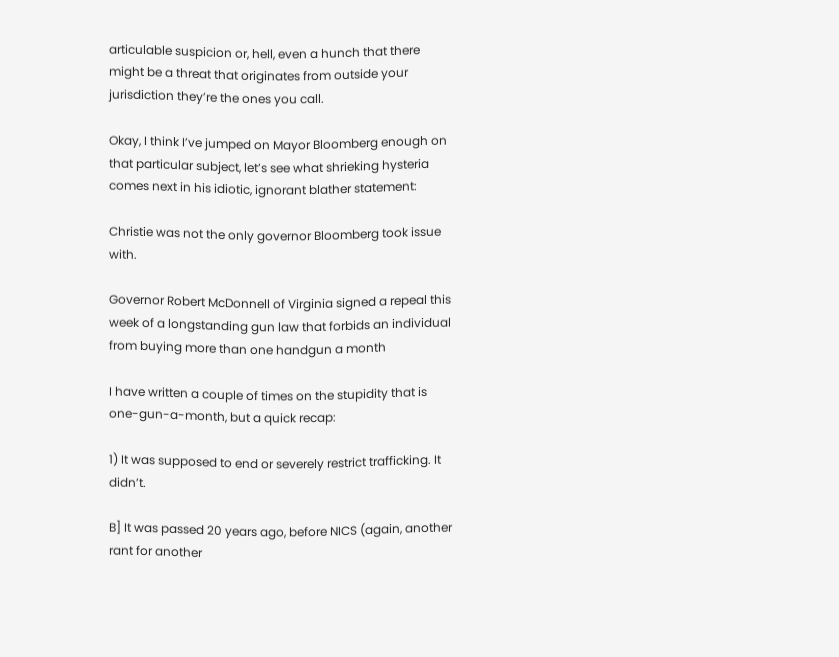articulable suspicion or, hell, even a hunch that there might be a threat that originates from outside your jurisdiction they’re the ones you call.

Okay, I think I’ve jumped on Mayor Bloomberg enough on that particular subject, let’s see what shrieking hysteria comes next in his idiotic, ignorant blather statement:

Christie was not the only governor Bloomberg took issue with.

Governor Robert McDonnell of Virginia signed a repeal this week of a longstanding gun law that forbids an individual from buying more than one handgun a month

I have written a couple of times on the stupidity that is one-gun-a-month, but a quick recap:

1) It was supposed to end or severely restrict trafficking. It didn’t.

B] It was passed 20 years ago, before NICS (again, another rant for another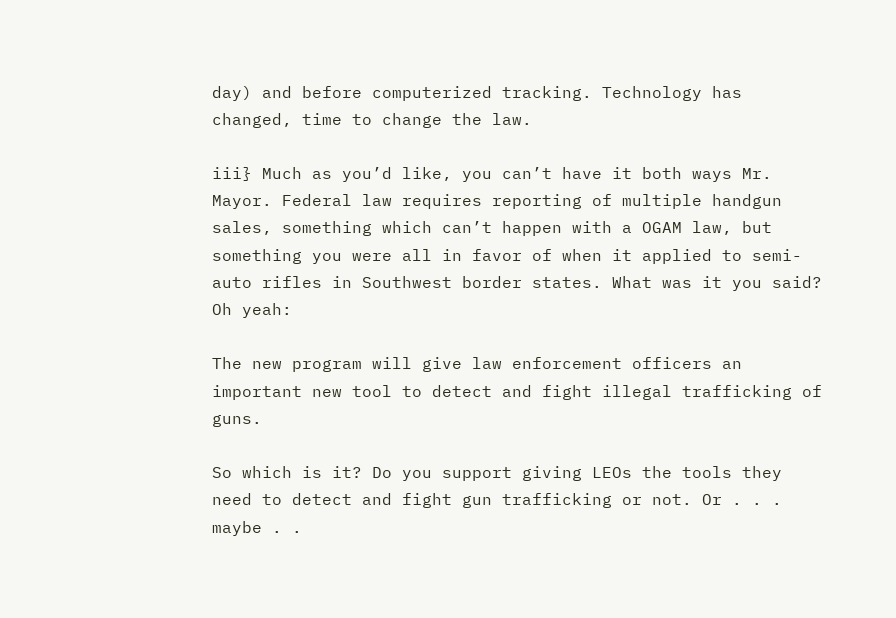day) and before computerized tracking. Technology has changed, time to change the law.

iii} Much as you’d like, you can’t have it both ways Mr. Mayor. Federal law requires reporting of multiple handgun sales, something which can’t happen with a OGAM law, but something you were all in favor of when it applied to semi-auto rifles in Southwest border states. What was it you said? Oh yeah:

The new program will give law enforcement officers an important new tool to detect and fight illegal trafficking of guns.

So which is it? Do you support giving LEOs the tools they need to detect and fight gun trafficking or not. Or . . . maybe . .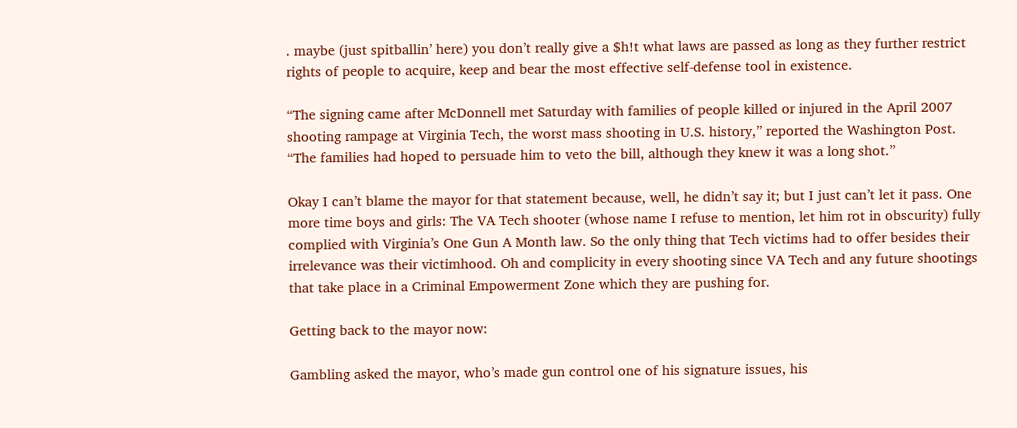. maybe (just spitballin’ here) you don’t really give a $h!t what laws are passed as long as they further restrict rights of people to acquire, keep and bear the most effective self-defense tool in existence.

“The signing came after McDonnell met Saturday with families of people killed or injured in the April 2007 shooting rampage at Virginia Tech, the worst mass shooting in U.S. history,” reported the Washington Post. “The families had hoped to persuade him to veto the bill, although they knew it was a long shot.”

Okay I can’t blame the mayor for that statement because, well, he didn’t say it; but I just can’t let it pass. One more time boys and girls: The VA Tech shooter (whose name I refuse to mention, let him rot in obscurity) fully complied with Virginia’s One Gun A Month law. So the only thing that Tech victims had to offer besides their irrelevance was their victimhood. Oh and complicity in every shooting since VA Tech and any future shootings that take place in a Criminal Empowerment Zone which they are pushing for.

Getting back to the mayor now:

Gambling asked the mayor, who’s made gun control one of his signature issues, his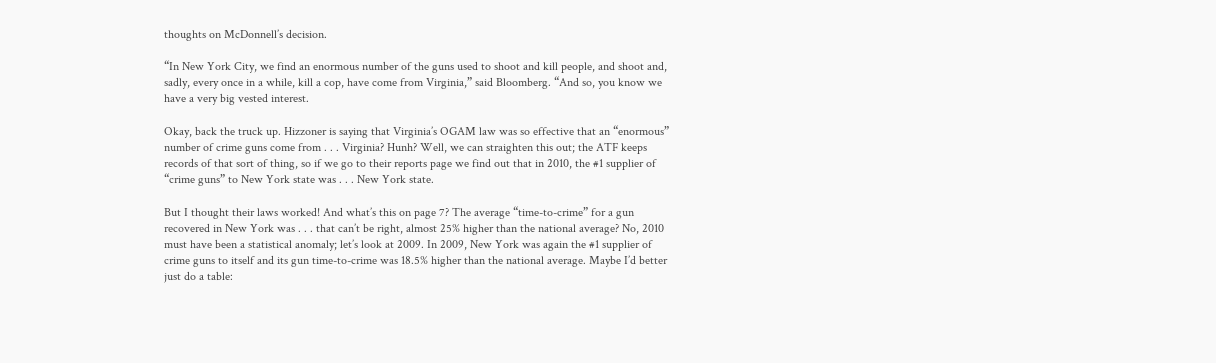thoughts on McDonnell’s decision.

“In New York City, we find an enormous number of the guns used to shoot and kill people, and shoot and, sadly, every once in a while, kill a cop, have come from Virginia,” said Bloomberg. “And so, you know we have a very big vested interest.

Okay, back the truck up. Hizzoner is saying that Virginia’s OGAM law was so effective that an “enormous” number of crime guns come from . . . Virginia? Hunh? Well, we can straighten this out; the ATF keeps records of that sort of thing, so if we go to their reports page we find out that in 2010, the #1 supplier of “crime guns” to New York state was . . . New York state.

But I thought their laws worked! And what’s this on page 7? The average “time-to-crime” for a gun recovered in New York was . . . that can’t be right, almost 25% higher than the national average? No, 2010 must have been a statistical anomaly; let’s look at 2009. In 2009, New York was again the #1 supplier of crime guns to itself and its gun time-to-crime was 18.5% higher than the national average. Maybe I’d better just do a table: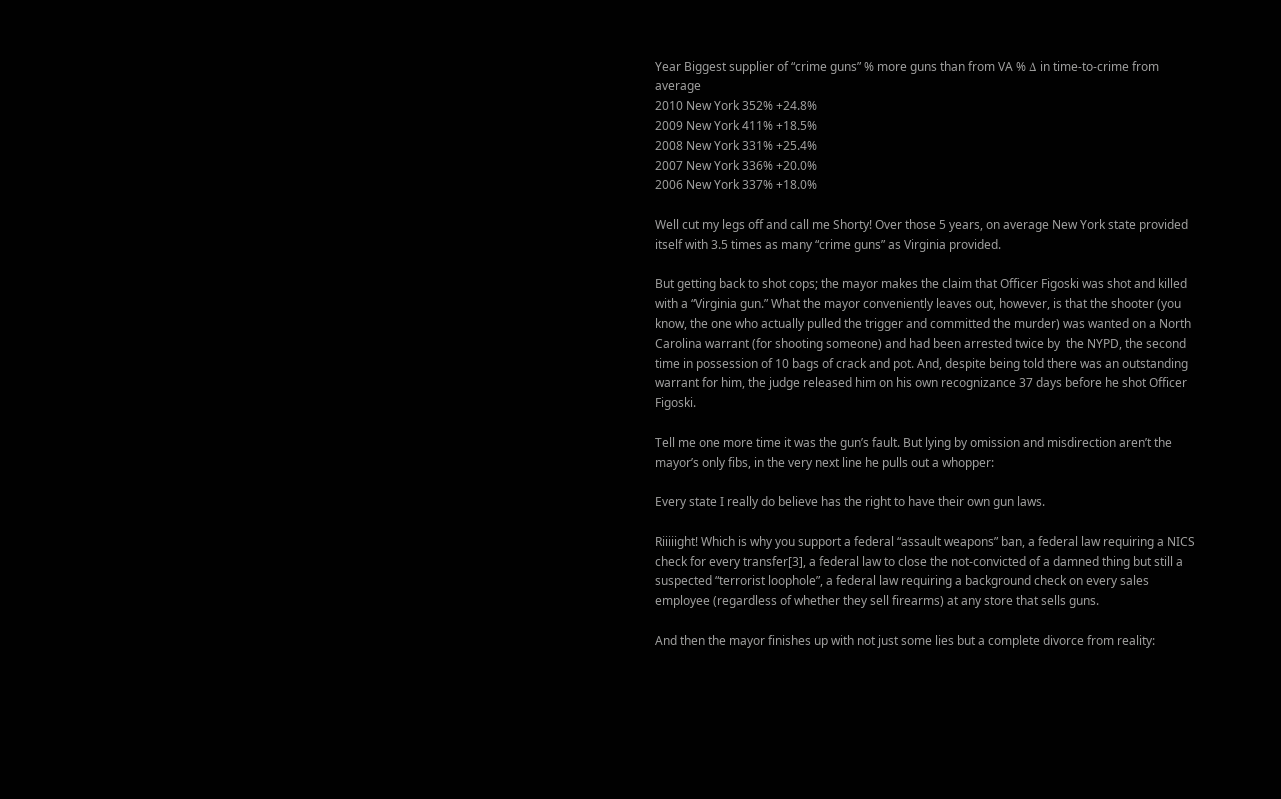Year Biggest supplier of “crime guns” % more guns than from VA % Δ in time-to-crime from average
2010 New York 352% +24.8%
2009 New York 411% +18.5%
2008 New York 331% +25.4%
2007 New York 336% +20.0%
2006 New York 337% +18.0%

Well cut my legs off and call me Shorty! Over those 5 years, on average New York state provided itself with 3.5 times as many “crime guns” as Virginia provided.

But getting back to shot cops; the mayor makes the claim that Officer Figoski was shot and killed with a “Virginia gun.” What the mayor conveniently leaves out, however, is that the shooter (you know, the one who actually pulled the trigger and committed the murder) was wanted on a North Carolina warrant (for shooting someone) and had been arrested twice by  the NYPD, the second time in possession of 10 bags of crack and pot. And, despite being told there was an outstanding warrant for him, the judge released him on his own recognizance 37 days before he shot Officer Figoski.

Tell me one more time it was the gun’s fault. But lying by omission and misdirection aren’t the mayor’s only fibs, in the very next line he pulls out a whopper:

Every state I really do believe has the right to have their own gun laws.

Riiiiight! Which is why you support a federal “assault weapons” ban, a federal law requiring a NICS check for every transfer[3], a federal law to close the not-convicted of a damned thing but still a suspected “terrorist loophole”, a federal law requiring a background check on every sales employee (regardless of whether they sell firearms) at any store that sells guns.

And then the mayor finishes up with not just some lies but a complete divorce from reality: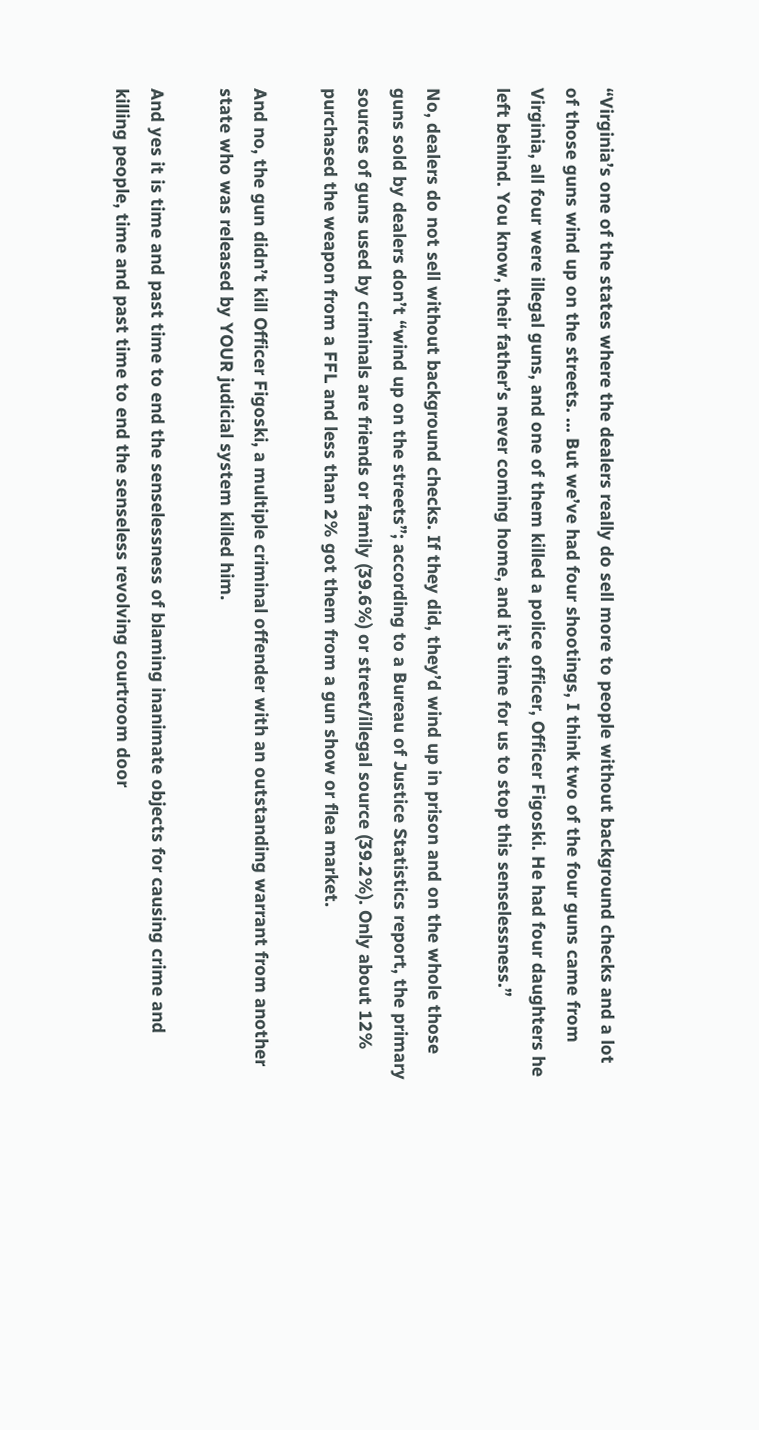“Virginia’s one of the states where the dealers really do sell more to people without background checks and a lot of those guns wind up on the streets. … But we’ve had four shootings, I think two of the four guns came from Virginia, all four were illegal guns, and one of them killed a police officer, Officer Figoski. He had four daughters he left behind. You know, their father’s never coming home, and it’s time for us to stop this senselessness.”

No, dealers do not sell without background checks. If they did, they’d wind up in prison and on the whole those guns sold by dealers don’t “wind up on the streets”; according to a Bureau of Justice Statistics report, the primary sources of guns used by criminals are friends or family (39.6%) or street/illegal source (39.2%). Only about 12% purchased the weapon from a FFL and less than 2% got them from a gun show or flea market.

And no, the gun didn’t kill Officer Figoski, a multiple criminal offender with an outstanding warrant from another state who was released by YOUR judicial system killed him.

And yes it is time and past time to end the senselessness of blaming inanimate objects for causing crime and killing people, time and past time to end the senseless revolving courtroom door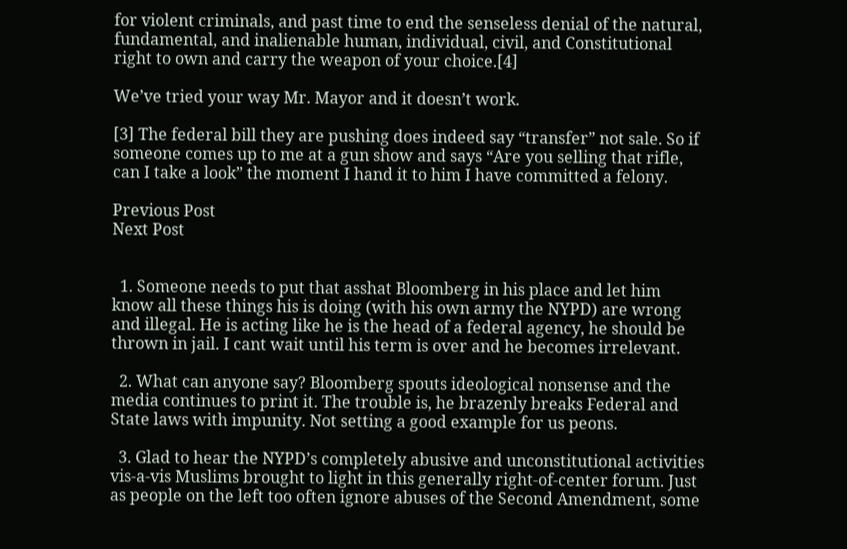for violent criminals, and past time to end the senseless denial of the natural, fundamental, and inalienable human, individual, civil, and Constitutional right to own and carry the weapon of your choice.[4]

We’ve tried your way Mr. Mayor and it doesn’t work.

[3] The federal bill they are pushing does indeed say “transfer” not sale. So if someone comes up to me at a gun show and says “Are you selling that rifle, can I take a look” the moment I hand it to him I have committed a felony.

Previous Post
Next Post


  1. Someone needs to put that asshat Bloomberg in his place and let him know all these things his is doing (with his own army the NYPD) are wrong and illegal. He is acting like he is the head of a federal agency, he should be thrown in jail. I cant wait until his term is over and he becomes irrelevant.

  2. What can anyone say? Bloomberg spouts ideological nonsense and the media continues to print it. The trouble is, he brazenly breaks Federal and State laws with impunity. Not setting a good example for us peons.

  3. Glad to hear the NYPD’s completely abusive and unconstitutional activities vis-a-vis Muslims brought to light in this generally right-of-center forum. Just as people on the left too often ignore abuses of the Second Amendment, some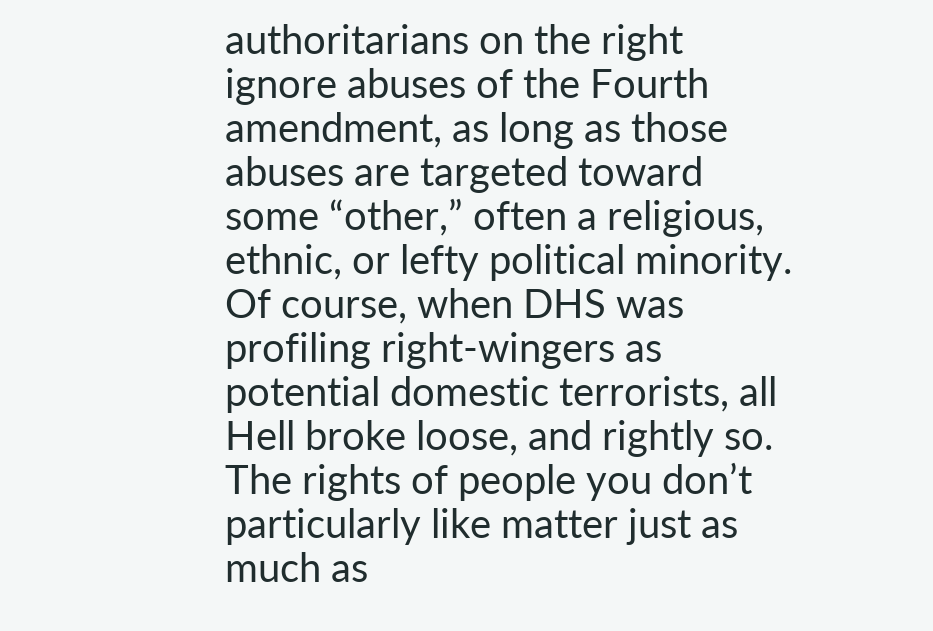authoritarians on the right ignore abuses of the Fourth amendment, as long as those abuses are targeted toward some “other,” often a religious, ethnic, or lefty political minority. Of course, when DHS was profiling right-wingers as potential domestic terrorists, all Hell broke loose, and rightly so. The rights of people you don’t particularly like matter just as much as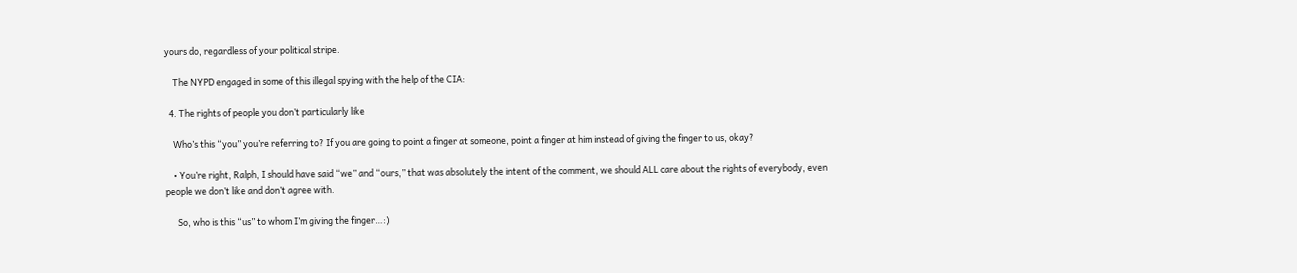yours do, regardless of your political stripe.

    The NYPD engaged in some of this illegal spying with the help of the CIA:

  4. The rights of people you don’t particularly like

    Who’s this “you” you’re referring to? If you are going to point a finger at someone, point a finger at him instead of giving the finger to us, okay?

    • You’re right, Ralph, I should have said “we” and “ours,” that was absolutely the intent of the comment, we should ALL care about the rights of everybody, even people we don’t like and don’t agree with.

      So, who is this “us” to whom I’m giving the finger…:)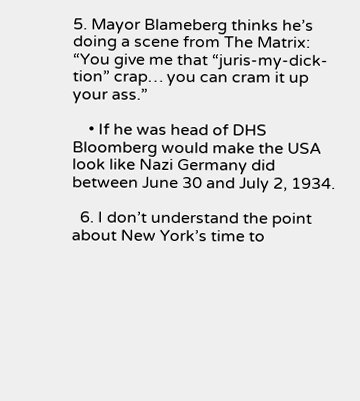5. Mayor Blameberg thinks he’s doing a scene from The Matrix: “You give me that “juris-my-dick-tion” crap… you can cram it up your ass.”

    • If he was head of DHS Bloomberg would make the USA look like Nazi Germany did between June 30 and July 2, 1934.

  6. I don’t understand the point about New York’s time to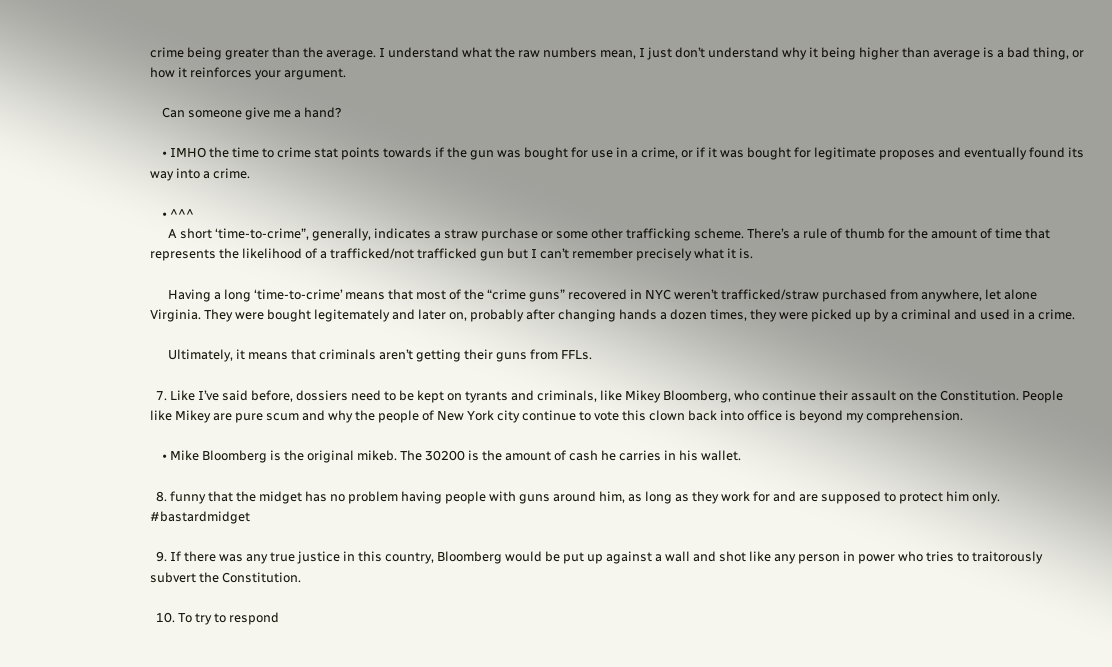crime being greater than the average. I understand what the raw numbers mean, I just don’t understand why it being higher than average is a bad thing, or how it reinforces your argument.

    Can someone give me a hand?

    • IMHO the time to crime stat points towards if the gun was bought for use in a crime, or if it was bought for legitimate proposes and eventually found its way into a crime.

    • ^^^
      A short ‘time-to-crime”, generally, indicates a straw purchase or some other trafficking scheme. There’s a rule of thumb for the amount of time that represents the likelihood of a trafficked/not trafficked gun but I can’t remember precisely what it is.

      Having a long ‘time-to-crime’ means that most of the “crime guns” recovered in NYC weren’t trafficked/straw purchased from anywhere, let alone Virginia. They were bought legitemately and later on, probably after changing hands a dozen times, they were picked up by a criminal and used in a crime.

      Ultimately, it means that criminals aren’t getting their guns from FFLs.

  7. Like I’ve said before, dossiers need to be kept on tyrants and criminals, like Mikey Bloomberg, who continue their assault on the Constitution. People like Mikey are pure scum and why the people of New York city continue to vote this clown back into office is beyond my comprehension.

    • Mike Bloomberg is the original mikeb. The 30200 is the amount of cash he carries in his wallet.

  8. funny that the midget has no problem having people with guns around him, as long as they work for and are supposed to protect him only. #bastardmidget

  9. If there was any true justice in this country, Bloomberg would be put up against a wall and shot like any person in power who tries to traitorously subvert the Constitution.

  10. To try to respond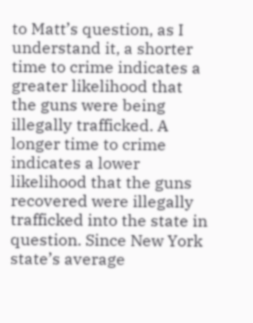to Matt’s question, as I understand it, a shorter time to crime indicates a greater likelihood that the guns were being illegally trafficked. A longer time to crime indicates a lower likelihood that the guns recovered were illegally trafficked into the state in question. Since New York state’s average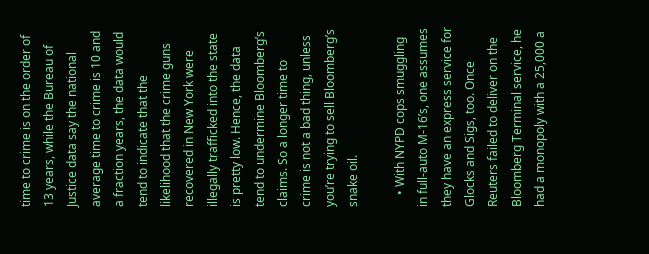time to crime is on the order of 13 years, while the Bureau of Justice data say the national average time to crime is 10 and a fraction years, the data would tend to indicate that the likelihood that the crime guns recovered in New York were illegally trafficked into the state is pretty low. Hence, the data tend to undermine Bloomberg’s claims. So a longer time to crime is not a bad thing, unless you’re trying to sell Bloomberg’s snake oil.

    • With NYPD cops smuggling in full-auto M-16’s, one assumes they have an express service for Glocks and Sigs, too. Once Reuters failed to deliver on the Bloomberg Terminal service, he had a monopoly with a 25,000 a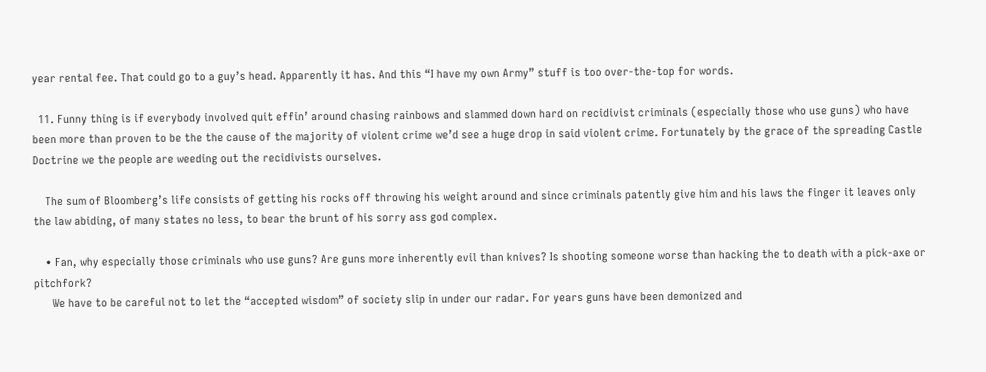year rental fee. That could go to a guy’s head. Apparently it has. And this “I have my own Army” stuff is too over-the-top for words.

  11. Funny thing is if everybody involved quit effin’ around chasing rainbows and slammed down hard on recidivist criminals (especially those who use guns) who have been more than proven to be the the cause of the majority of violent crime we’d see a huge drop in said violent crime. Fortunately by the grace of the spreading Castle Doctrine we the people are weeding out the recidivists ourselves.

    The sum of Bloomberg’s life consists of getting his rocks off throwing his weight around and since criminals patently give him and his laws the finger it leaves only the law abiding, of many states no less, to bear the brunt of his sorry ass god complex.

    • Fan, why especially those criminals who use guns? Are guns more inherently evil than knives? Is shooting someone worse than hacking the to death with a pick-axe or pitchfork?
      We have to be careful not to let the “accepted wisdom” of society slip in under our radar. For years guns have been demonized and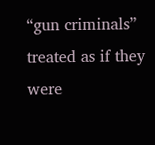“gun criminals” treated as if they were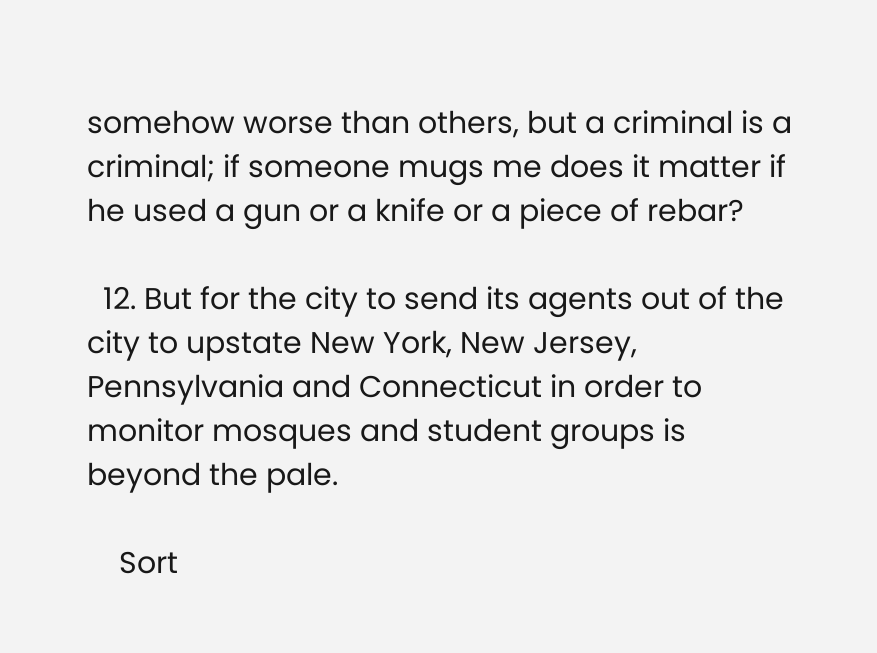somehow worse than others, but a criminal is a criminal; if someone mugs me does it matter if he used a gun or a knife or a piece of rebar?

  12. But for the city to send its agents out of the city to upstate New York, New Jersey, Pennsylvania and Connecticut in order to monitor mosques and student groups is beyond the pale.

    Sort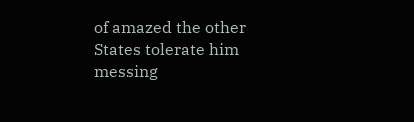of amazed the other States tolerate him messing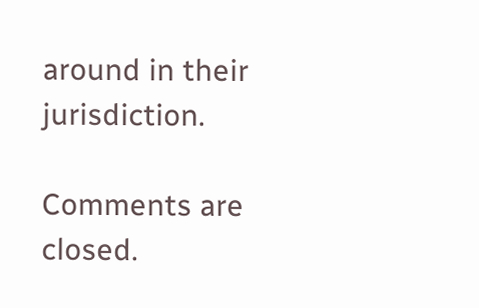around in their jurisdiction.

Comments are closed.